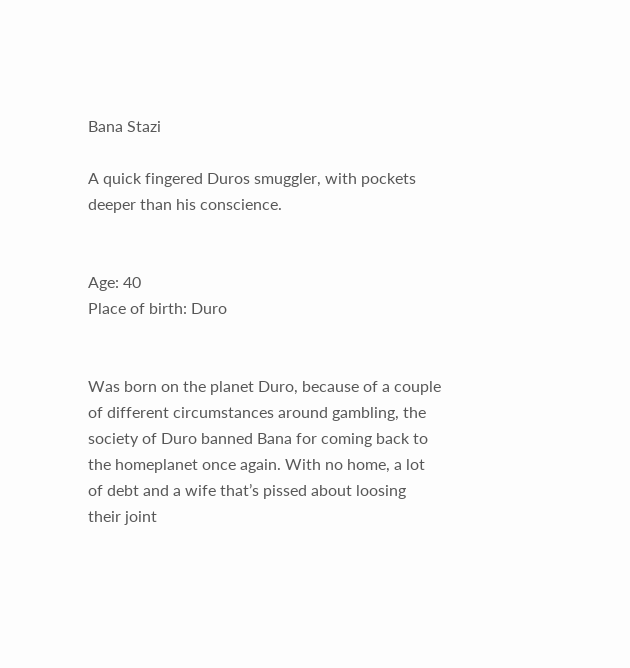Bana Stazi

A quick fingered Duros smuggler, with pockets deeper than his conscience.


Age: 40
Place of birth: Duro


Was born on the planet Duro, because of a couple of different circumstances around gambling, the society of Duro banned Bana for coming back to the homeplanet once again. With no home, a lot of debt and a wife that’s pissed about loosing their joint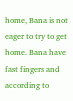home, Bana is not eager to try to get home. Bana have fast fingers and according to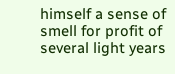himself a sense of smell for profit of several light years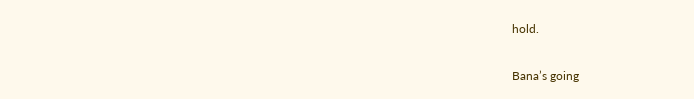hold.

Bana’s going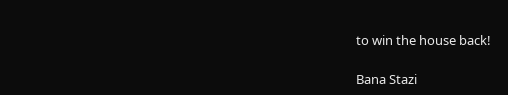to win the house back!

Bana Stazi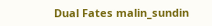Dual Fates malin_sundin